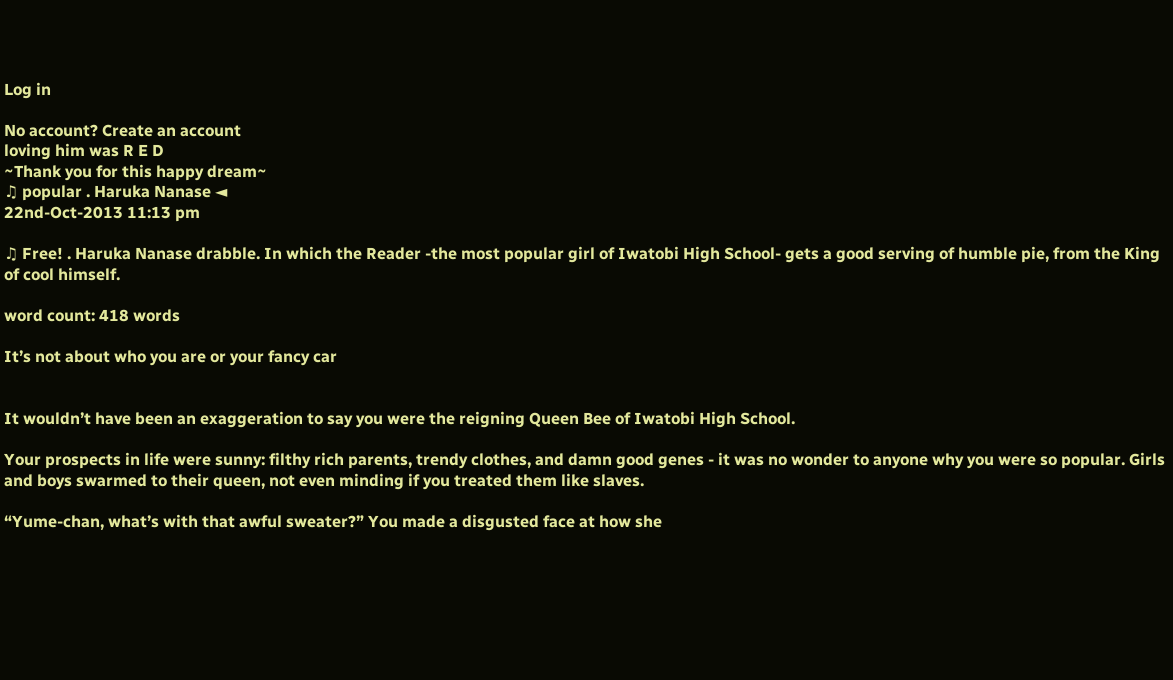Log in

No account? Create an account
loving him was R E D
~Thank you for this happy dream~
♫ popular . Haruka Nanase ◄
22nd-Oct-2013 11:13 pm

♫ Free! . Haruka Nanase drabble. In which the Reader -the most popular girl of Iwatobi High School- gets a good serving of humble pie, from the King of cool himself.

word count: 418 words

It’s not about who you are or your fancy car


It wouldn’t have been an exaggeration to say you were the reigning Queen Bee of Iwatobi High School.

Your prospects in life were sunny: filthy rich parents, trendy clothes, and damn good genes - it was no wonder to anyone why you were so popular. Girls and boys swarmed to their queen, not even minding if you treated them like slaves.

“Yume-chan, what’s with that awful sweater?” You made a disgusted face at how she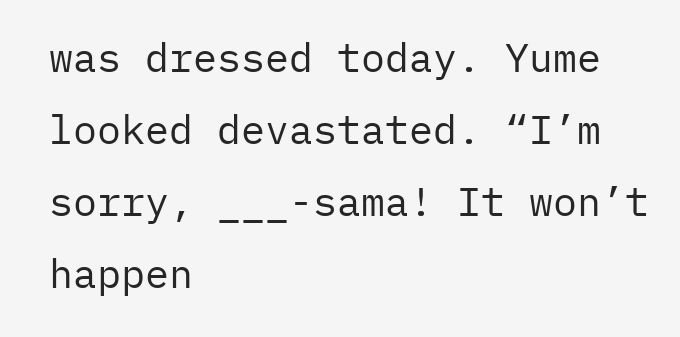was dressed today. Yume looked devastated. “I’m sorry, ___-sama! It won’t happen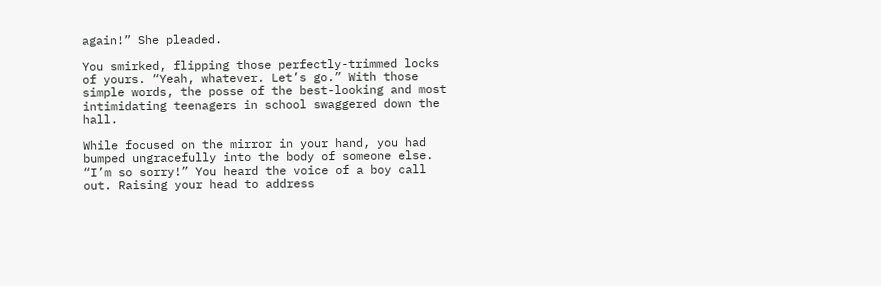again!” She pleaded.

You smirked, flipping those perfectly-trimmed locks of yours. “Yeah, whatever. Let’s go.” With those simple words, the posse of the best-looking and most intimidating teenagers in school swaggered down the hall.

While focused on the mirror in your hand, you had bumped ungracefully into the body of someone else. “I’m so sorry!” You heard the voice of a boy call out. Raising your head to address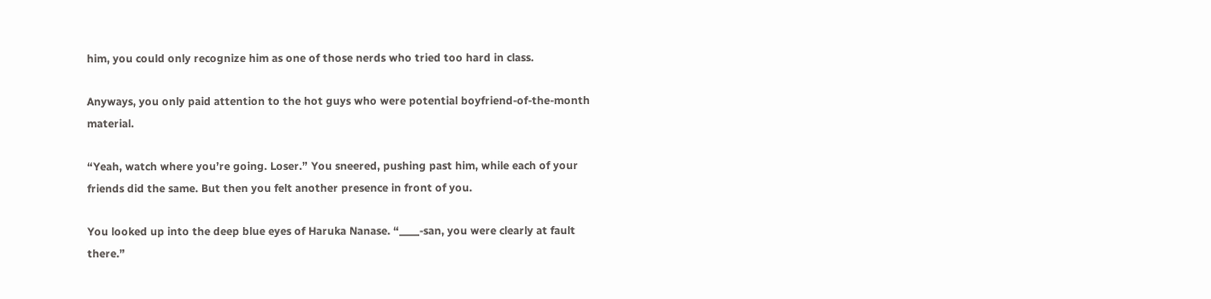him, you could only recognize him as one of those nerds who tried too hard in class.

Anyways, you only paid attention to the hot guys who were potential boyfriend-of-the-month material.

“Yeah, watch where you’re going. Loser.” You sneered, pushing past him, while each of your friends did the same. But then you felt another presence in front of you.

You looked up into the deep blue eyes of Haruka Nanase. “____-san, you were clearly at fault there.”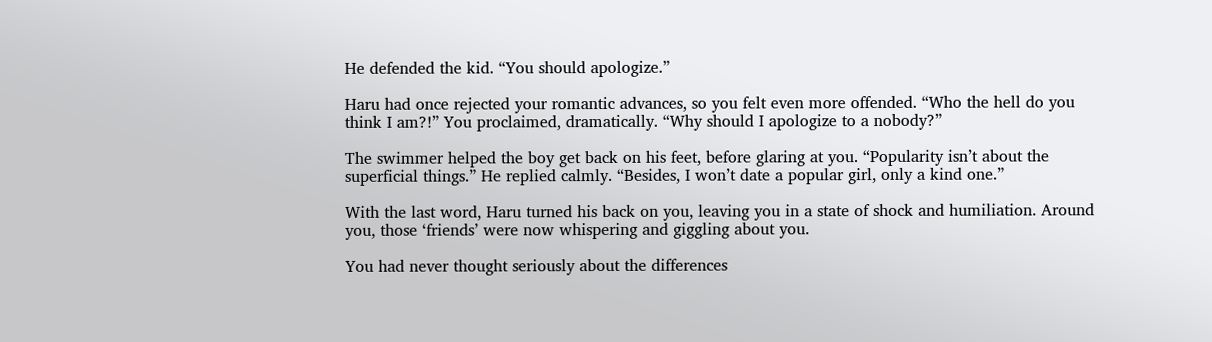He defended the kid. “You should apologize.”

Haru had once rejected your romantic advances, so you felt even more offended. “Who the hell do you think I am?!” You proclaimed, dramatically. “Why should I apologize to a nobody?”

The swimmer helped the boy get back on his feet, before glaring at you. “Popularity isn’t about the superficial things.” He replied calmly. “Besides, I won’t date a popular girl, only a kind one.”

With the last word, Haru turned his back on you, leaving you in a state of shock and humiliation. Around you, those ‘friends’ were now whispering and giggling about you.

You had never thought seriously about the differences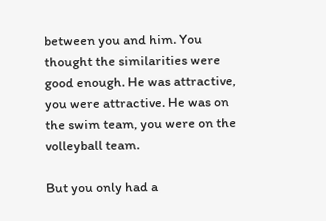between you and him. You thought the similarities were good enough. He was attractive, you were attractive. He was on the swim team, you were on the volleyball team.

But you only had a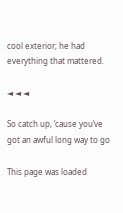cool exterior; he had everything that mattered.

◄ ◄ ◄

So catch up, ‘cause you’ve got an awful long way to go

This page was loaded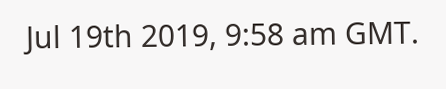Jul 19th 2019, 9:58 am GMT.